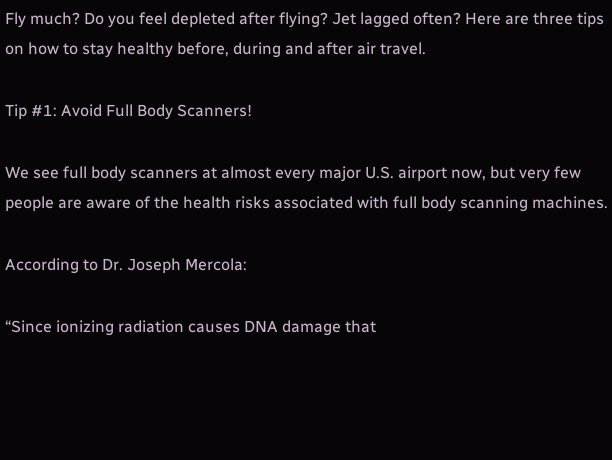Fly much? Do you feel depleted after flying? Jet lagged often? Here are three tips on how to stay healthy before, during and after air travel.

Tip #1: Avoid Full Body Scanners!

We see full body scanners at almost every major U.S. airport now, but very few people are aware of the health risks associated with full body scanning machines.

According to Dr. Joseph Mercola:

“Since ionizing radiation causes DNA damage that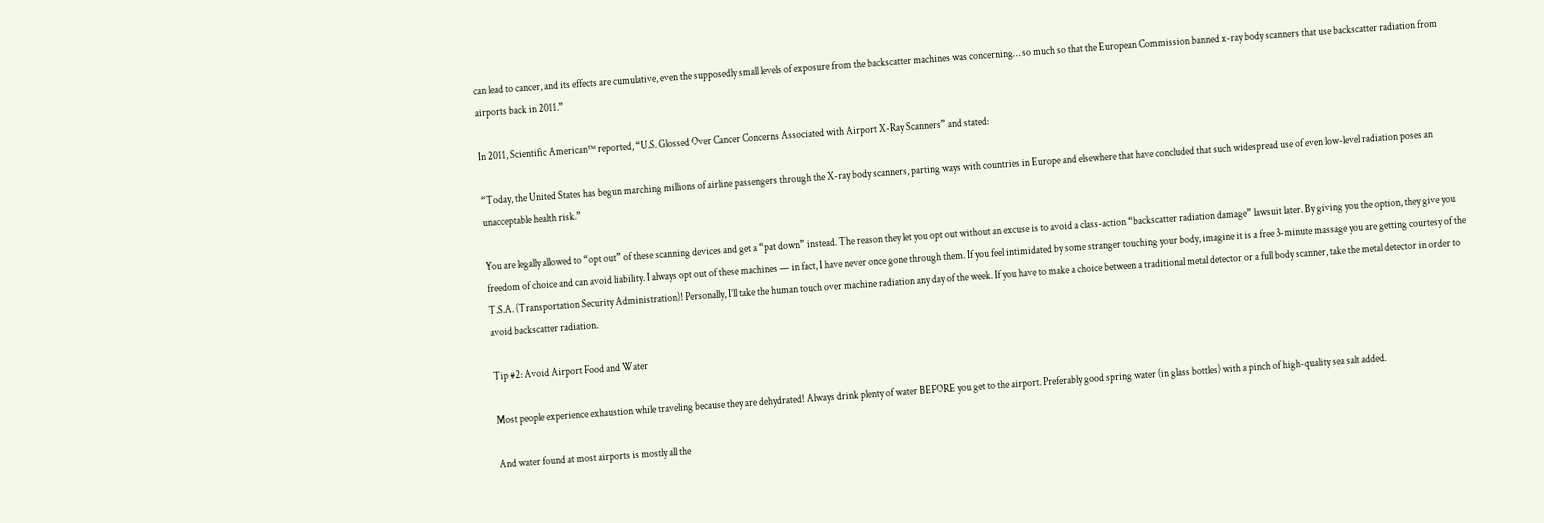can lead to cancer, and its effects are cumulative, even the supposedly small levels of exposure from the backscatter machines was concerning… so much so that the European Commission banned x-ray body scanners that use backscatter radiation from airports back in 2011.”

In 2011, Scientific American™ reported, “U.S. Glossed Over Cancer Concerns Associated with Airport X-Ray Scanners” and stated:

“Today, the United States has begun marching millions of airline passengers through the X-ray body scanners, parting ways with countries in Europe and elsewhere that have concluded that such widespread use of even low-level radiation poses an unacceptable health risk.”

You are legally allowed to “opt out” of these scanning devices and get a “pat down” instead. The reason they let you opt out without an excuse is to avoid a class-action “backscatter radiation damage” lawsuit later. By giving you the option, they give you freedom of choice and can avoid liability. I always opt out of these machines — in fact, I have never once gone through them. If you feel intimidated by some stranger touching your body, imagine it is a free 3-minute massage you are getting courtesy of the T.S.A. (Transportation Security Administration)! Personally, I’ll take the human touch over machine radiation any day of the week. If you have to make a choice between a traditional metal detector or a full body scanner, take the metal detector in order to avoid backscatter radiation.

Tip #2: Avoid Airport Food and Water

Most people experience exhaustion while traveling because they are dehydrated! Always drink plenty of water BEFORE you get to the airport. Preferably good spring water (in glass bottles) with a pinch of high-quality sea salt added.

And water found at most airports is mostly all the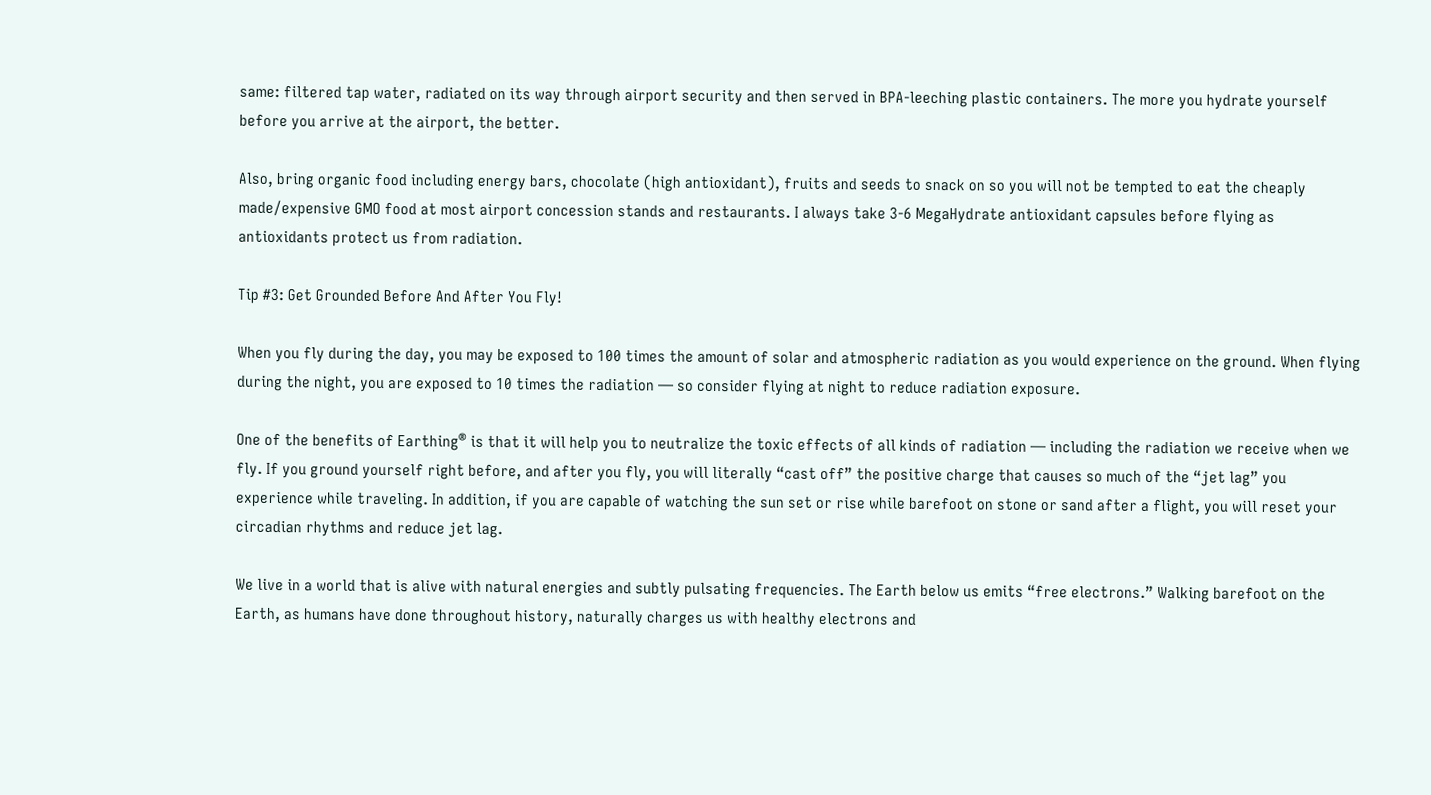same: filtered tap water, radiated on its way through airport security and then served in BPA-leeching plastic containers. The more you hydrate yourself before you arrive at the airport, the better.

Also, bring organic food including energy bars, chocolate (high antioxidant), fruits and seeds to snack on so you will not be tempted to eat the cheaply made/expensive GMO food at most airport concession stands and restaurants. I always take 3-6 MegaHydrate antioxidant capsules before flying as antioxidants protect us from radiation.

Tip #3: Get Grounded Before And After You Fly!

When you fly during the day, you may be exposed to 100 times the amount of solar and atmospheric radiation as you would experience on the ground. When flying during the night, you are exposed to 10 times the radiation — so consider flying at night to reduce radiation exposure.

One of the benefits of Earthing® is that it will help you to neutralize the toxic effects of all kinds of radiation — including the radiation we receive when we fly. If you ground yourself right before, and after you fly, you will literally “cast off” the positive charge that causes so much of the “jet lag” you experience while traveling. In addition, if you are capable of watching the sun set or rise while barefoot on stone or sand after a flight, you will reset your circadian rhythms and reduce jet lag.

We live in a world that is alive with natural energies and subtly pulsating frequencies. The Earth below us emits “free electrons.” Walking barefoot on the Earth, as humans have done throughout history, naturally charges us with healthy electrons and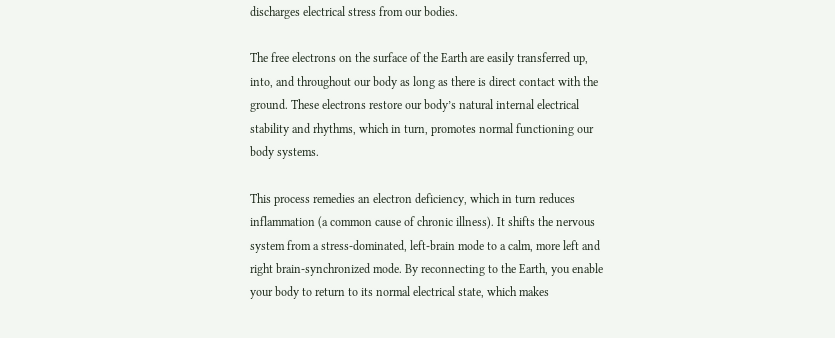discharges electrical stress from our bodies.

The free electrons on the surface of the Earth are easily transferred up, into, and throughout our body as long as there is direct contact with the ground. These electrons restore our body’s natural internal electrical stability and rhythms, which in turn, promotes normal functioning our body systems.

This process remedies an electron deficiency, which in turn reduces inflammation (a common cause of chronic illness). It shifts the nervous system from a stress-dominated, left-brain mode to a calm, more left and right brain-synchronized mode. By reconnecting to the Earth, you enable your body to return to its normal electrical state, which makes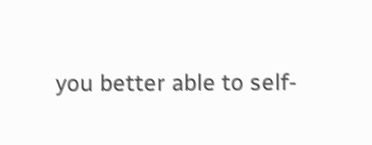you better able to self-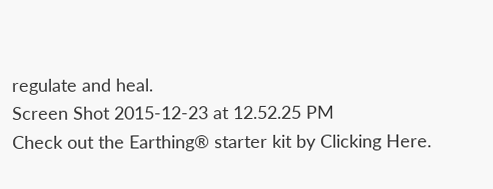regulate and heal.
Screen Shot 2015-12-23 at 12.52.25 PM
Check out the Earthing® starter kit by Clicking Here.